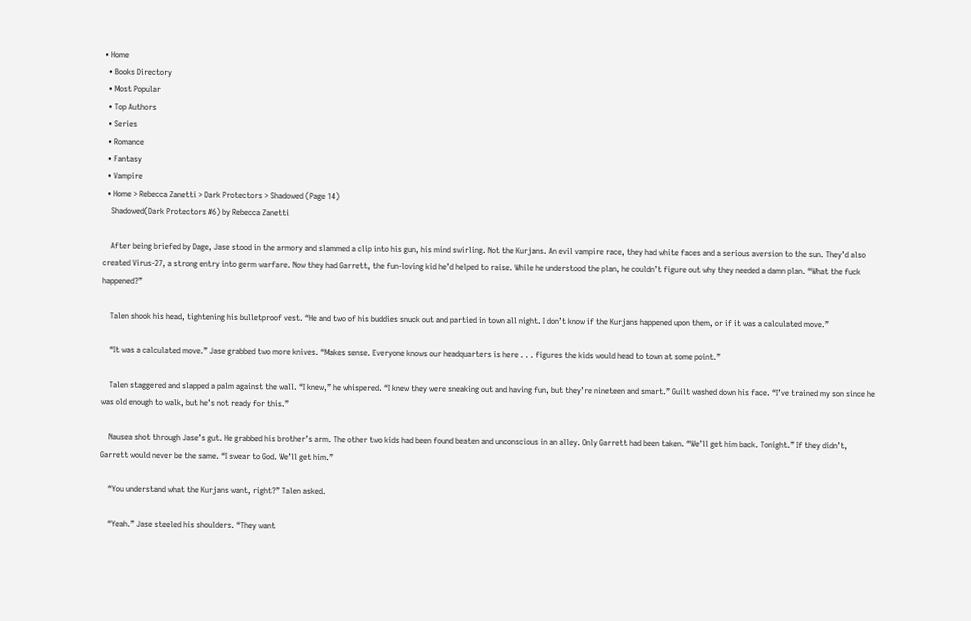• Home
  • Books Directory
  • Most Popular
  • Top Authors
  • Series
  • Romance
  • Fantasy
  • Vampire
  • Home > Rebecca Zanetti > Dark Protectors > Shadowed (Page 14)
    Shadowed(Dark Protectors #6) by Rebecca Zanetti

    After being briefed by Dage, Jase stood in the armory and slammed a clip into his gun, his mind swirling. Not the Kurjans. An evil vampire race, they had white faces and a serious aversion to the sun. They’d also created Virus-27, a strong entry into germ warfare. Now they had Garrett, the fun-loving kid he’d helped to raise. While he understood the plan, he couldn’t figure out why they needed a damn plan. “What the fuck happened?”

    Talen shook his head, tightening his bulletproof vest. “He and two of his buddies snuck out and partied in town all night. I don’t know if the Kurjans happened upon them, or if it was a calculated move.”

    “It was a calculated move.” Jase grabbed two more knives. “Makes sense. Everyone knows our headquarters is here . . . figures the kids would head to town at some point.”

    Talen staggered and slapped a palm against the wall. “I knew,” he whispered. “I knew they were sneaking out and having fun, but they’re nineteen and smart.” Guilt washed down his face. “I’ve trained my son since he was old enough to walk, but he’s not ready for this.”

    Nausea shot through Jase’s gut. He grabbed his brother’s arm. The other two kids had been found beaten and unconscious in an alley. Only Garrett had been taken. “We’ll get him back. Tonight.” If they didn’t, Garrett would never be the same. “I swear to God. We’ll get him.”

    “You understand what the Kurjans want, right?” Talen asked.

    “Yeah.” Jase steeled his shoulders. “They want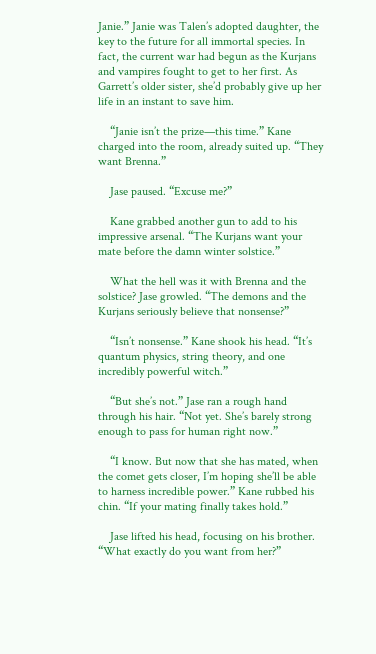Janie.” Janie was Talen’s adopted daughter, the key to the future for all immortal species. In fact, the current war had begun as the Kurjans and vampires fought to get to her first. As Garrett’s older sister, she’d probably give up her life in an instant to save him.

    “Janie isn’t the prize—this time.” Kane charged into the room, already suited up. “They want Brenna.”

    Jase paused. “Excuse me?”

    Kane grabbed another gun to add to his impressive arsenal. “The Kurjans want your mate before the damn winter solstice.”

    What the hell was it with Brenna and the solstice? Jase growled. “The demons and the Kurjans seriously believe that nonsense?”

    “Isn’t nonsense.” Kane shook his head. “It’s quantum physics, string theory, and one incredibly powerful witch.”

    “But she’s not.” Jase ran a rough hand through his hair. “Not yet. She’s barely strong enough to pass for human right now.”

    “I know. But now that she has mated, when the comet gets closer, I’m hoping she’ll be able to harness incredible power.” Kane rubbed his chin. “If your mating finally takes hold.”

    Jase lifted his head, focusing on his brother. “What exactly do you want from her?”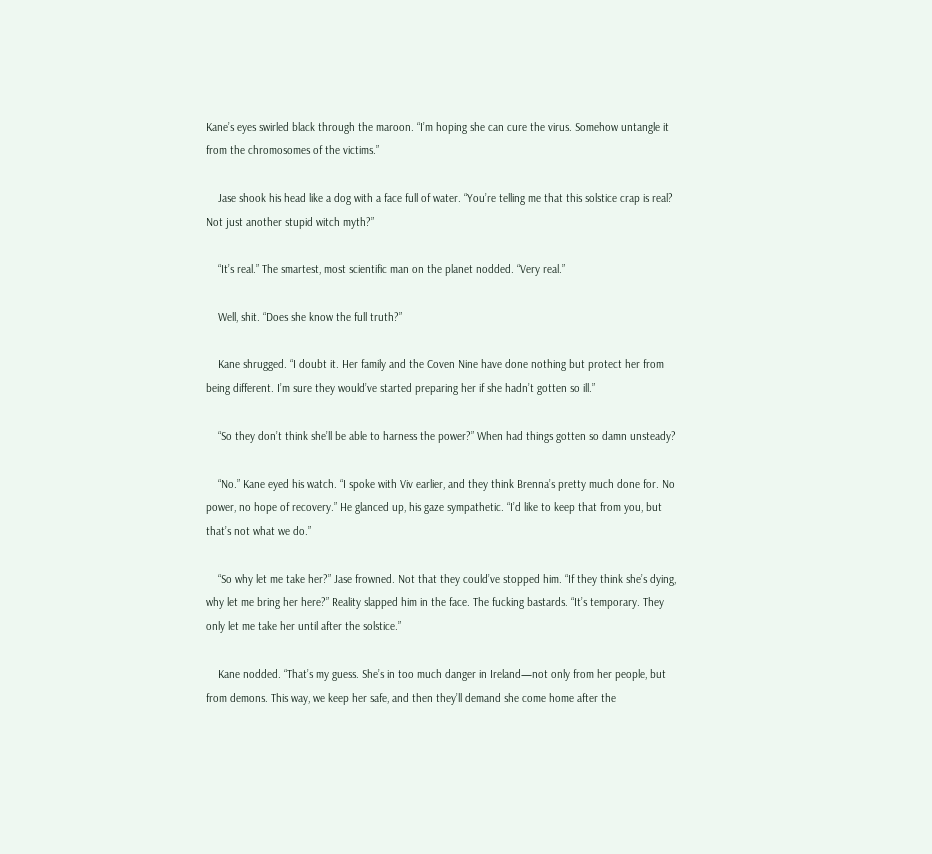Kane’s eyes swirled black through the maroon. “I’m hoping she can cure the virus. Somehow untangle it from the chromosomes of the victims.”

    Jase shook his head like a dog with a face full of water. “You’re telling me that this solstice crap is real? Not just another stupid witch myth?”

    “It’s real.” The smartest, most scientific man on the planet nodded. “Very real.”

    Well, shit. “Does she know the full truth?”

    Kane shrugged. “I doubt it. Her family and the Coven Nine have done nothing but protect her from being different. I’m sure they would’ve started preparing her if she hadn’t gotten so ill.”

    “So they don’t think she’ll be able to harness the power?” When had things gotten so damn unsteady?

    “No.” Kane eyed his watch. “I spoke with Viv earlier, and they think Brenna’s pretty much done for. No power, no hope of recovery.” He glanced up, his gaze sympathetic. “I’d like to keep that from you, but that’s not what we do.”

    “So why let me take her?” Jase frowned. Not that they could’ve stopped him. “If they think she’s dying, why let me bring her here?” Reality slapped him in the face. The fucking bastards. “It’s temporary. They only let me take her until after the solstice.”

    Kane nodded. “That’s my guess. She’s in too much danger in Ireland—not only from her people, but from demons. This way, we keep her safe, and then they’ll demand she come home after the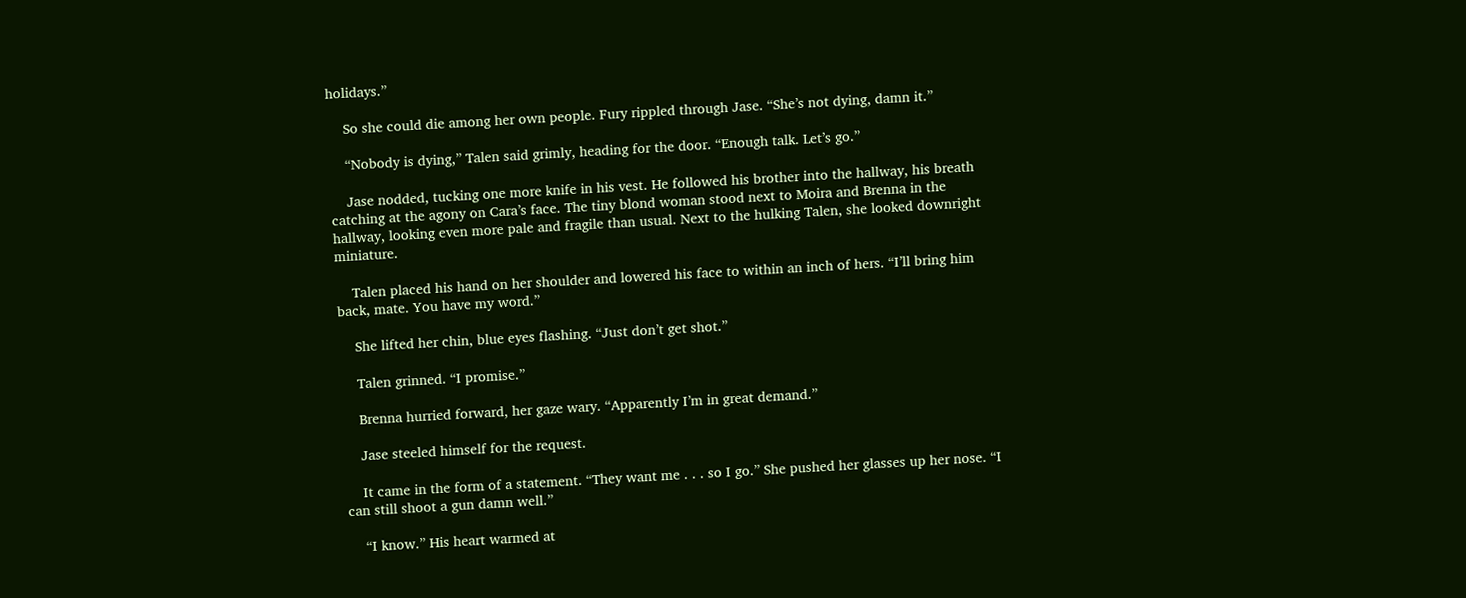holidays.”

    So she could die among her own people. Fury rippled through Jase. “She’s not dying, damn it.”

    “Nobody is dying,” Talen said grimly, heading for the door. “Enough talk. Let’s go.”

    Jase nodded, tucking one more knife in his vest. He followed his brother into the hallway, his breath catching at the agony on Cara’s face. The tiny blond woman stood next to Moira and Brenna in the hallway, looking even more pale and fragile than usual. Next to the hulking Talen, she looked downright miniature.

    Talen placed his hand on her shoulder and lowered his face to within an inch of hers. “I’ll bring him back, mate. You have my word.”

    She lifted her chin, blue eyes flashing. “Just don’t get shot.”

    Talen grinned. “I promise.”

    Brenna hurried forward, her gaze wary. “Apparently I’m in great demand.”

    Jase steeled himself for the request.

    It came in the form of a statement. “They want me . . . so I go.” She pushed her glasses up her nose. “I can still shoot a gun damn well.”

    “I know.” His heart warmed at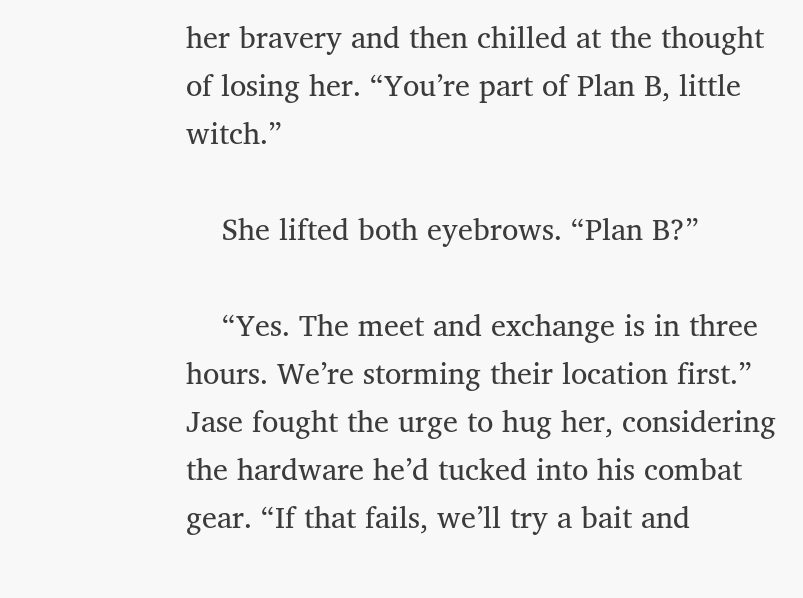her bravery and then chilled at the thought of losing her. “You’re part of Plan B, little witch.”

    She lifted both eyebrows. “Plan B?”

    “Yes. The meet and exchange is in three hours. We’re storming their location first.” Jase fought the urge to hug her, considering the hardware he’d tucked into his combat gear. “If that fails, we’ll try a bait and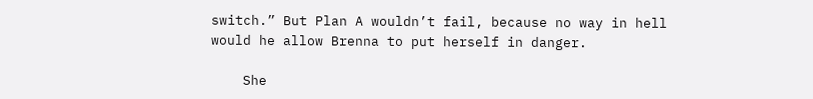switch.” But Plan A wouldn’t fail, because no way in hell would he allow Brenna to put herself in danger.

    She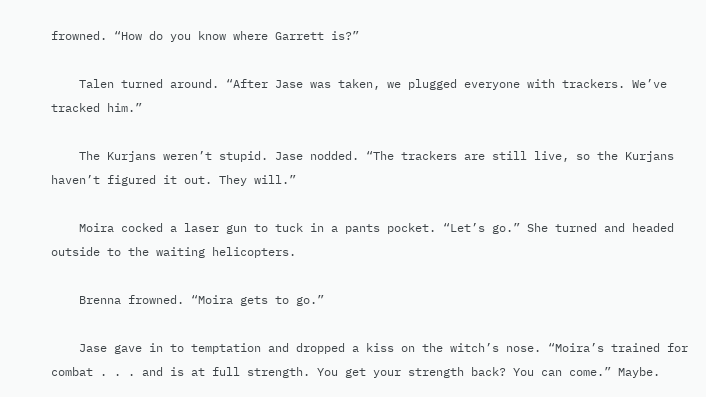frowned. “How do you know where Garrett is?”

    Talen turned around. “After Jase was taken, we plugged everyone with trackers. We’ve tracked him.”

    The Kurjans weren’t stupid. Jase nodded. “The trackers are still live, so the Kurjans haven’t figured it out. They will.”

    Moira cocked a laser gun to tuck in a pants pocket. “Let’s go.” She turned and headed outside to the waiting helicopters.

    Brenna frowned. “Moira gets to go.”

    Jase gave in to temptation and dropped a kiss on the witch’s nose. “Moira’s trained for combat . . . and is at full strength. You get your strength back? You can come.” Maybe.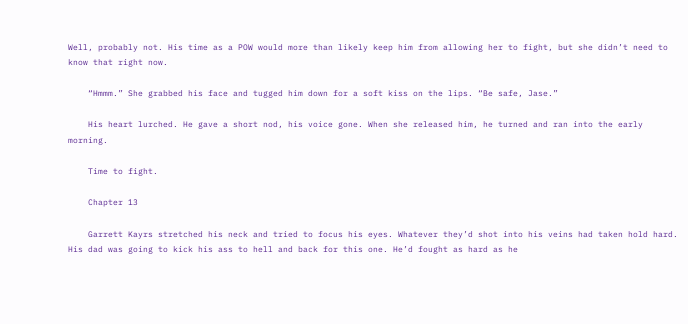Well, probably not. His time as a POW would more than likely keep him from allowing her to fight, but she didn’t need to know that right now.

    “Hmmm.” She grabbed his face and tugged him down for a soft kiss on the lips. “Be safe, Jase.”

    His heart lurched. He gave a short nod, his voice gone. When she released him, he turned and ran into the early morning.

    Time to fight.

    Chapter 13

    Garrett Kayrs stretched his neck and tried to focus his eyes. Whatever they’d shot into his veins had taken hold hard. His dad was going to kick his ass to hell and back for this one. He’d fought as hard as he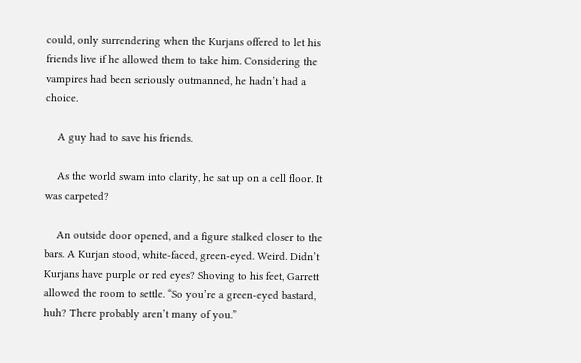could, only surrendering when the Kurjans offered to let his friends live if he allowed them to take him. Considering the vampires had been seriously outmanned, he hadn’t had a choice.

    A guy had to save his friends.

    As the world swam into clarity, he sat up on a cell floor. It was carpeted?

    An outside door opened, and a figure stalked closer to the bars. A Kurjan stood, white-faced, green-eyed. Weird. Didn’t Kurjans have purple or red eyes? Shoving to his feet, Garrett allowed the room to settle. “So you’re a green-eyed bastard, huh? There probably aren’t many of you.”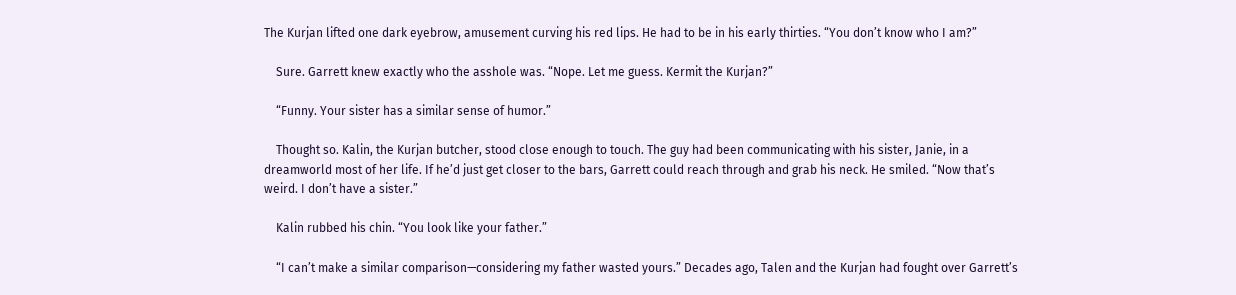The Kurjan lifted one dark eyebrow, amusement curving his red lips. He had to be in his early thirties. “You don’t know who I am?”

    Sure. Garrett knew exactly who the asshole was. “Nope. Let me guess. Kermit the Kurjan?”

    “Funny. Your sister has a similar sense of humor.”

    Thought so. Kalin, the Kurjan butcher, stood close enough to touch. The guy had been communicating with his sister, Janie, in a dreamworld most of her life. If he’d just get closer to the bars, Garrett could reach through and grab his neck. He smiled. “Now that’s weird. I don’t have a sister.”

    Kalin rubbed his chin. “You look like your father.”

    “I can’t make a similar comparison—considering my father wasted yours.” Decades ago, Talen and the Kurjan had fought over Garrett’s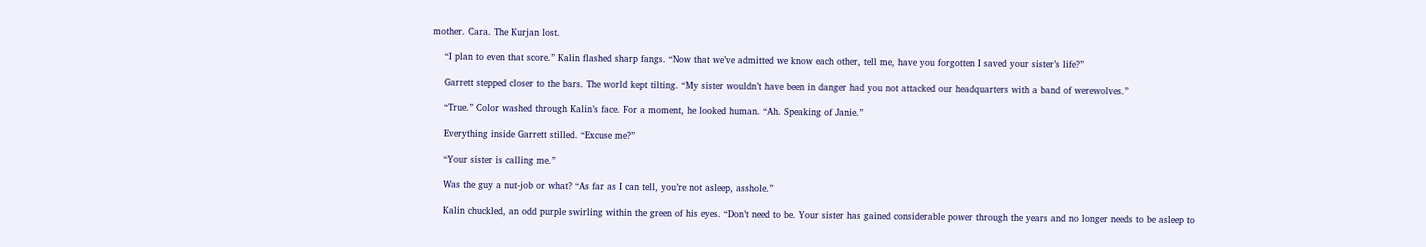mother. Cara. The Kurjan lost.

    “I plan to even that score.” Kalin flashed sharp fangs. “Now that we’ve admitted we know each other, tell me, have you forgotten I saved your sister’s life?”

    Garrett stepped closer to the bars. The world kept tilting. “My sister wouldn’t have been in danger had you not attacked our headquarters with a band of werewolves.”

    “True.” Color washed through Kalin’s face. For a moment, he looked human. “Ah. Speaking of Janie.”

    Everything inside Garrett stilled. “Excuse me?”

    “Your sister is calling me.”

    Was the guy a nut-job or what? “As far as I can tell, you’re not asleep, asshole.”

    Kalin chuckled, an odd purple swirling within the green of his eyes. “Don’t need to be. Your sister has gained considerable power through the years and no longer needs to be asleep to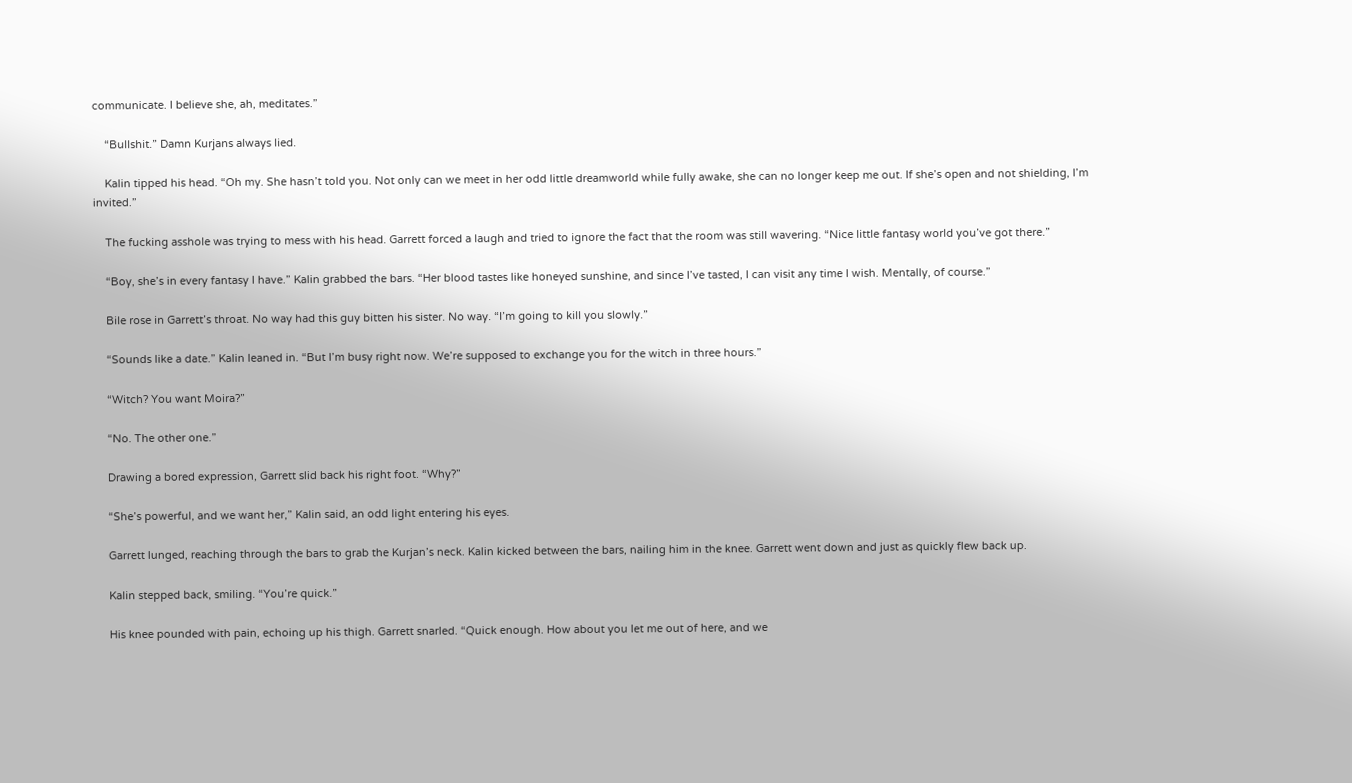communicate. I believe she, ah, meditates.”

    “Bullshit.” Damn Kurjans always lied.

    Kalin tipped his head. “Oh my. She hasn’t told you. Not only can we meet in her odd little dreamworld while fully awake, she can no longer keep me out. If she’s open and not shielding, I’m invited.”

    The fucking asshole was trying to mess with his head. Garrett forced a laugh and tried to ignore the fact that the room was still wavering. “Nice little fantasy world you’ve got there.”

    “Boy, she’s in every fantasy I have.” Kalin grabbed the bars. “Her blood tastes like honeyed sunshine, and since I’ve tasted, I can visit any time I wish. Mentally, of course.”

    Bile rose in Garrett’s throat. No way had this guy bitten his sister. No way. “I’m going to kill you slowly.”

    “Sounds like a date.” Kalin leaned in. “But I’m busy right now. We’re supposed to exchange you for the witch in three hours.”

    “Witch? You want Moira?”

    “No. The other one.”

    Drawing a bored expression, Garrett slid back his right foot. “Why?”

    “She’s powerful, and we want her,” Kalin said, an odd light entering his eyes.

    Garrett lunged, reaching through the bars to grab the Kurjan’s neck. Kalin kicked between the bars, nailing him in the knee. Garrett went down and just as quickly flew back up.

    Kalin stepped back, smiling. “You’re quick.”

    His knee pounded with pain, echoing up his thigh. Garrett snarled. “Quick enough. How about you let me out of here, and we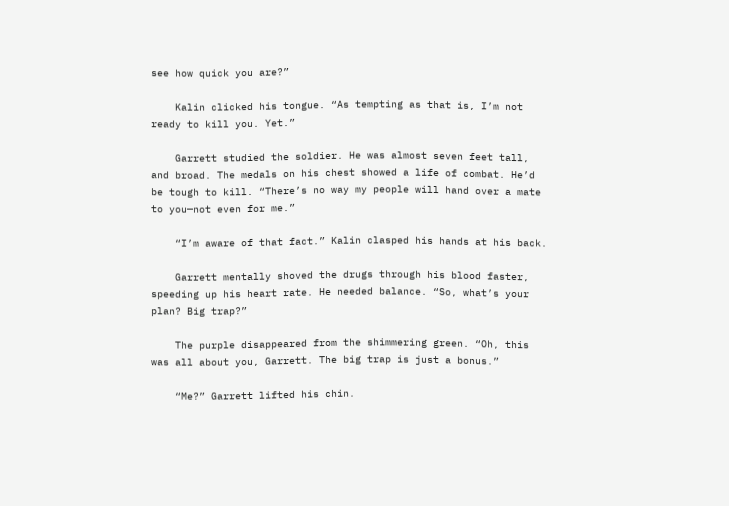see how quick you are?”

    Kalin clicked his tongue. “As tempting as that is, I’m not ready to kill you. Yet.”

    Garrett studied the soldier. He was almost seven feet tall, and broad. The medals on his chest showed a life of combat. He’d be tough to kill. “There’s no way my people will hand over a mate to you—not even for me.”

    “I’m aware of that fact.” Kalin clasped his hands at his back.

    Garrett mentally shoved the drugs through his blood faster, speeding up his heart rate. He needed balance. “So, what’s your plan? Big trap?”

    The purple disappeared from the shimmering green. “Oh, this was all about you, Garrett. The big trap is just a bonus.”

    “Me?” Garrett lifted his chin.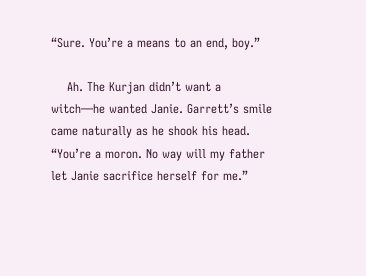“Sure. You’re a means to an end, boy.”

    Ah. The Kurjan didn’t want a witch—he wanted Janie. Garrett’s smile came naturally as he shook his head. “You’re a moron. No way will my father let Janie sacrifice herself for me.”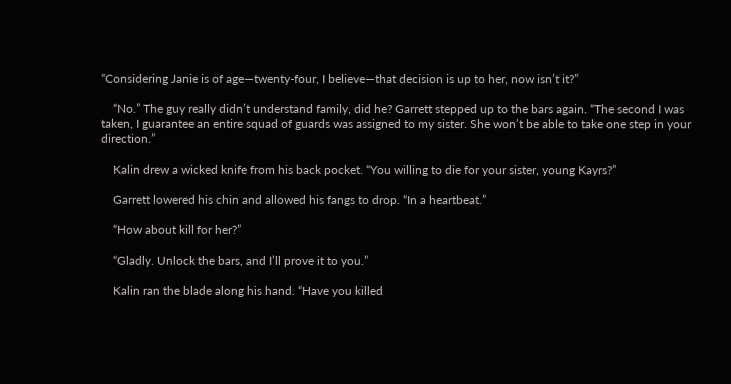“Considering Janie is of age—twenty-four, I believe—that decision is up to her, now isn’t it?”

    “No.” The guy really didn’t understand family, did he? Garrett stepped up to the bars again. “The second I was taken, I guarantee an entire squad of guards was assigned to my sister. She won’t be able to take one step in your direction.”

    Kalin drew a wicked knife from his back pocket. “You willing to die for your sister, young Kayrs?”

    Garrett lowered his chin and allowed his fangs to drop. “In a heartbeat.”

    “How about kill for her?”

    “Gladly. Unlock the bars, and I’ll prove it to you.”

    Kalin ran the blade along his hand. “Have you killed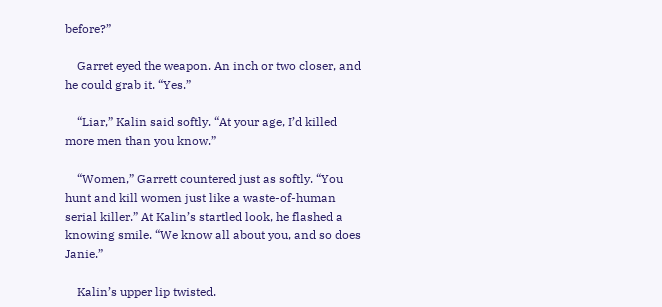before?”

    Garret eyed the weapon. An inch or two closer, and he could grab it. “Yes.”

    “Liar,” Kalin said softly. “At your age, I’d killed more men than you know.”

    “Women,” Garrett countered just as softly. “You hunt and kill women just like a waste-of-human serial killer.” At Kalin’s startled look, he flashed a knowing smile. “We know all about you, and so does Janie.”

    Kalin’s upper lip twisted.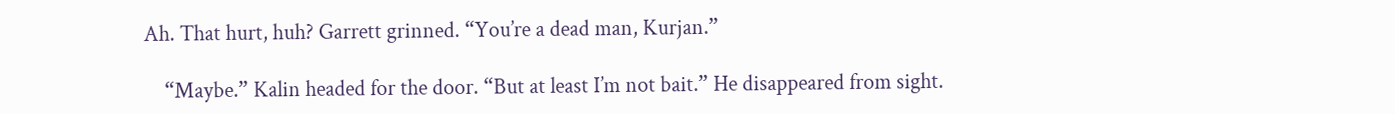Ah. That hurt, huh? Garrett grinned. “You’re a dead man, Kurjan.”

    “Maybe.” Kalin headed for the door. “But at least I’m not bait.” He disappeared from sight.